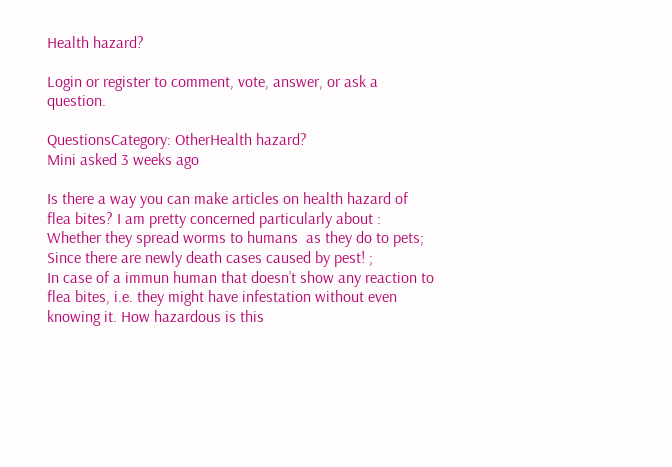Health hazard?

Login or register to comment, vote, answer, or ask a question.

QuestionsCategory: OtherHealth hazard?
Mini asked 3 weeks ago

Is there a way you can make articles on health hazard of flea bites? I am pretty concerned particularly about :
Whether they spread worms to humans  as they do to pets;
Since there are newly death cases caused by pest! ;
In case of a immun human that doesn’t show any reaction to flea bites, i.e. they might have infestation without even knowing it. How hazardous is this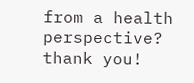from a health perspective?
thank you!